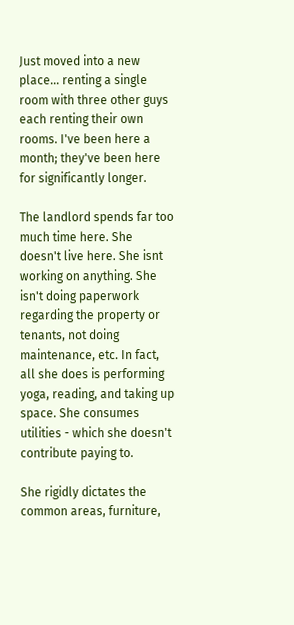Just moved into a new place... renting a single room with three other guys each renting their own rooms. I've been here a month; they've been here for significantly longer.

The landlord spends far too much time here. She doesn't live here. She isnt working on anything. She isn't doing paperwork regarding the property or tenants, not doing maintenance, etc. In fact, all she does is performing yoga, reading, and taking up space. She consumes utilities - which she doesn't contribute paying to.

She rigidly dictates the common areas, furniture,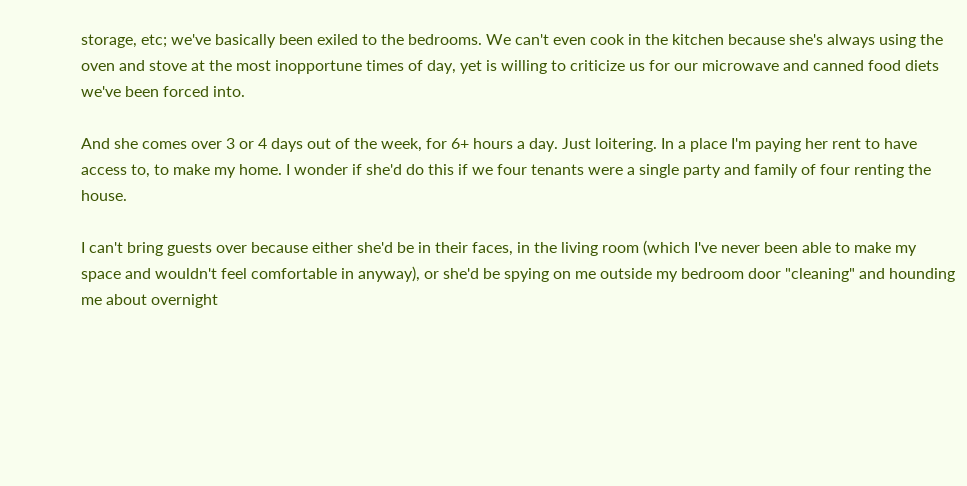storage, etc; we've basically been exiled to the bedrooms. We can't even cook in the kitchen because she's always using the oven and stove at the most inopportune times of day, yet is willing to criticize us for our microwave and canned food diets we've been forced into.

And she comes over 3 or 4 days out of the week, for 6+ hours a day. Just loitering. In a place I'm paying her rent to have access to, to make my home. I wonder if she'd do this if we four tenants were a single party and family of four renting the house.

I can't bring guests over because either she'd be in their faces, in the living room (which I've never been able to make my space and wouldn't feel comfortable in anyway), or she'd be spying on me outside my bedroom door "cleaning" and hounding me about overnight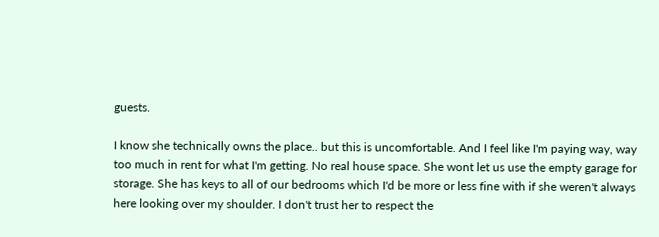guests.

I know she technically owns the place.. but this is uncomfortable. And I feel like I'm paying way, way too much in rent for what I'm getting. No real house space. She wont let us use the empty garage for storage. She has keys to all of our bedrooms which I'd be more or less fine with if she weren't always here looking over my shoulder. I don't trust her to respect the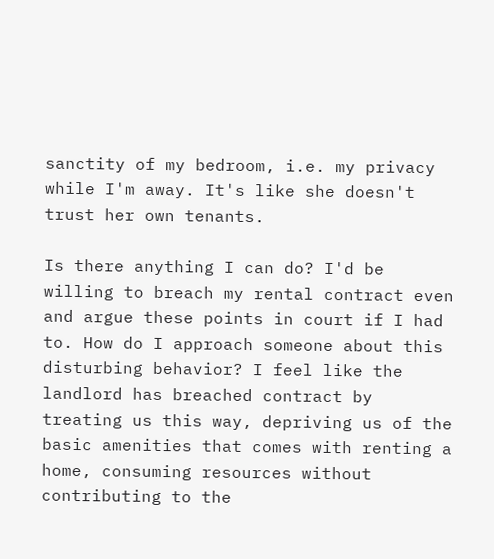sanctity of my bedroom, i.e. my privacy while I'm away. It's like she doesn't trust her own tenants.

Is there anything I can do? I'd be willing to breach my rental contract even and argue these points in court if I had to. How do I approach someone about this disturbing behavior? I feel like the landlord has breached contract by treating us this way, depriving us of the basic amenities that comes with renting a home, consuming resources without contributing to the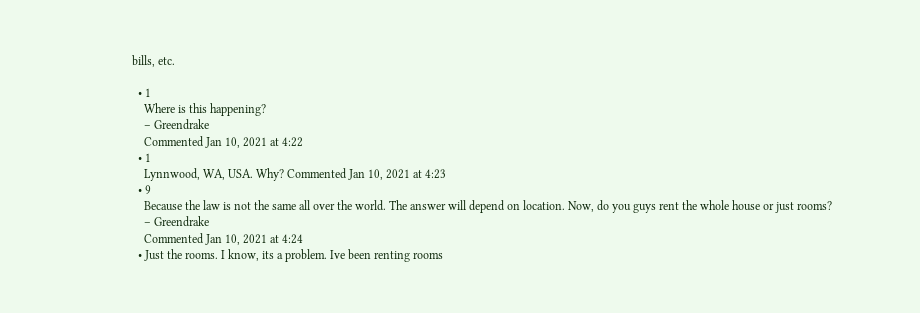bills, etc.

  • 1
    Where is this happening?
    – Greendrake
    Commented Jan 10, 2021 at 4:22
  • 1
    Lynnwood, WA, USA. Why? Commented Jan 10, 2021 at 4:23
  • 9
    Because the law is not the same all over the world. The answer will depend on location. Now, do you guys rent the whole house or just rooms?
    – Greendrake
    Commented Jan 10, 2021 at 4:24
  • Just the rooms. I know, its a problem. Ive been renting rooms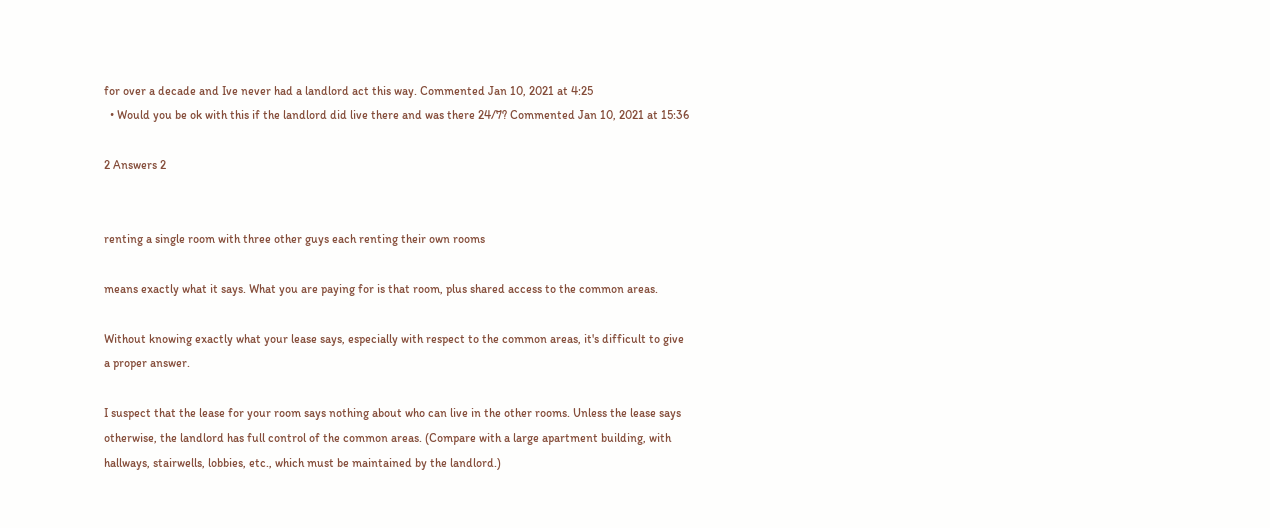for over a decade and Ive never had a landlord act this way. Commented Jan 10, 2021 at 4:25
  • Would you be ok with this if the landlord did live there and was there 24/7? Commented Jan 10, 2021 at 15:36

2 Answers 2


renting a single room with three other guys each renting their own rooms

means exactly what it says. What you are paying for is that room, plus shared access to the common areas.

Without knowing exactly what your lease says, especially with respect to the common areas, it's difficult to give a proper answer.

I suspect that the lease for your room says nothing about who can live in the other rooms. Unless the lease says otherwise, the landlord has full control of the common areas. (Compare with a large apartment building, with hallways, stairwells, lobbies, etc., which must be maintained by the landlord.)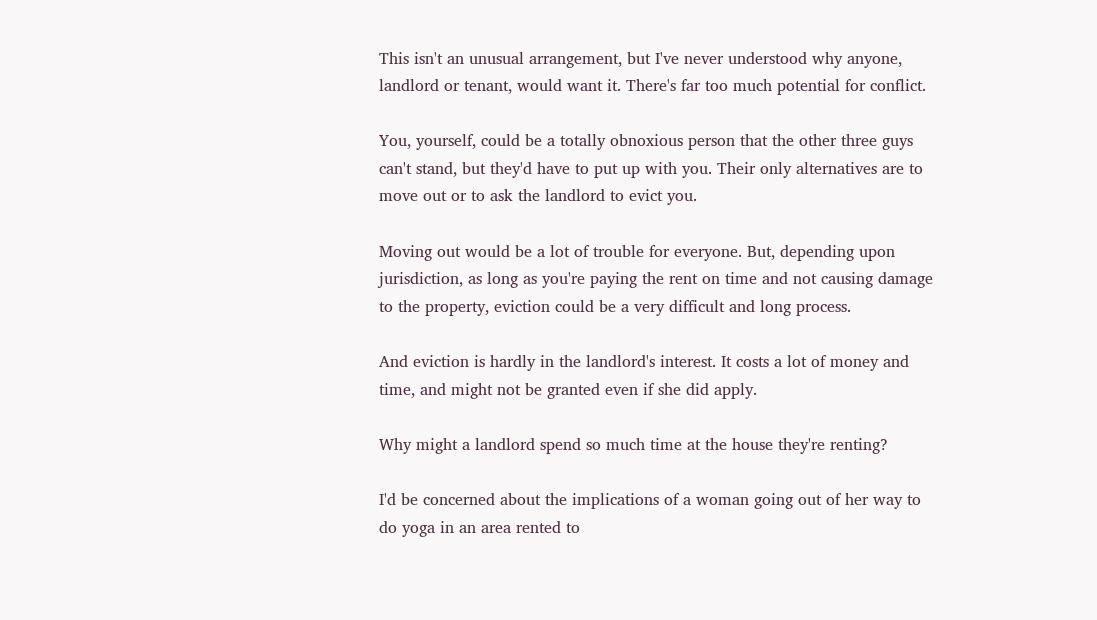This isn't an unusual arrangement, but I've never understood why anyone, landlord or tenant, would want it. There's far too much potential for conflict.

You, yourself, could be a totally obnoxious person that the other three guys can't stand, but they'd have to put up with you. Their only alternatives are to move out or to ask the landlord to evict you.

Moving out would be a lot of trouble for everyone. But, depending upon jurisdiction, as long as you're paying the rent on time and not causing damage to the property, eviction could be a very difficult and long process.

And eviction is hardly in the landlord's interest. It costs a lot of money and time, and might not be granted even if she did apply.

Why might a landlord spend so much time at the house they're renting?

I'd be concerned about the implications of a woman going out of her way to do yoga in an area rented to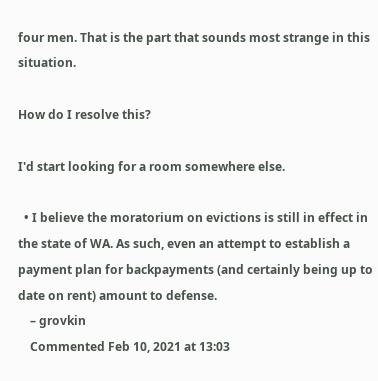four men. That is the part that sounds most strange in this situation.

How do I resolve this?

I'd start looking for a room somewhere else.

  • I believe the moratorium on evictions is still in effect in the state of WA. As such, even an attempt to establish a payment plan for backpayments (and certainly being up to date on rent) amount to defense.
    – grovkin
    Commented Feb 10, 2021 at 13:03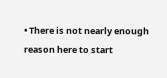• There is not nearly enough reason here to start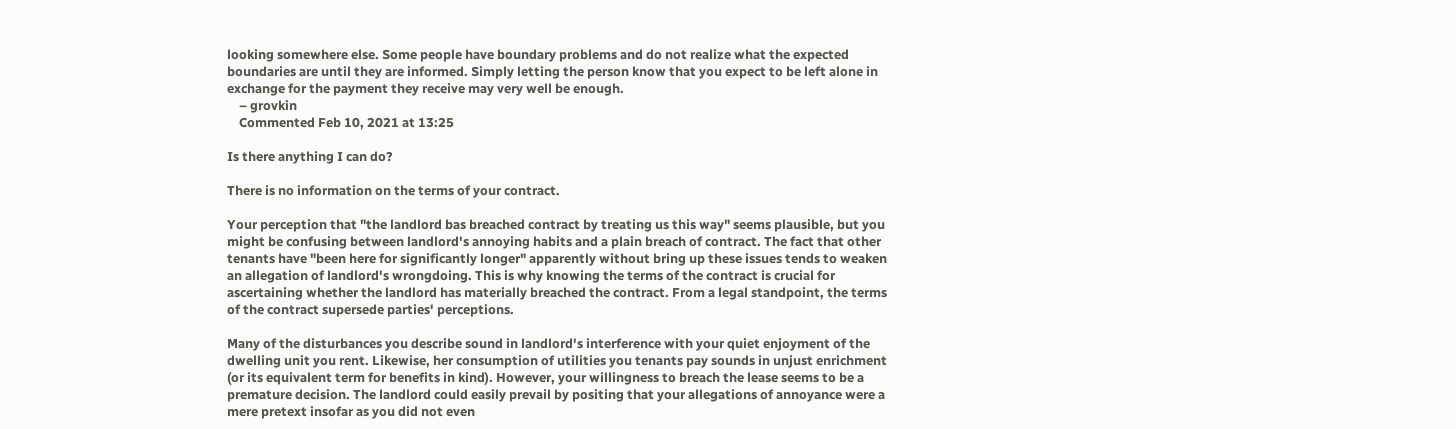looking somewhere else. Some people have boundary problems and do not realize what the expected boundaries are until they are informed. Simply letting the person know that you expect to be left alone in exchange for the payment they receive may very well be enough.
    – grovkin
    Commented Feb 10, 2021 at 13:25

Is there anything I can do?

There is no information on the terms of your contract.

Your perception that "the landlord bas breached contract by treating us this way" seems plausible, but you might be confusing between landlord's annoying habits and a plain breach of contract. The fact that other tenants have "been here for significantly longer" apparently without bring up these issues tends to weaken an allegation of landlord's wrongdoing. This is why knowing the terms of the contract is crucial for ascertaining whether the landlord has materially breached the contract. From a legal standpoint, the terms of the contract supersede parties' perceptions.

Many of the disturbances you describe sound in landlord's interference with your quiet enjoyment of the dwelling unit you rent. Likewise, her consumption of utilities you tenants pay sounds in unjust enrichment (or its equivalent term for benefits in kind). However, your willingness to breach the lease seems to be a premature decision. The landlord could easily prevail by positing that your allegations of annoyance were a mere pretext insofar as you did not even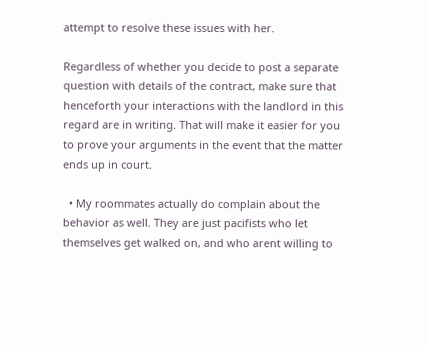attempt to resolve these issues with her.

Regardless of whether you decide to post a separate question with details of the contract, make sure that henceforth your interactions with the landlord in this regard are in writing. That will make it easier for you to prove your arguments in the event that the matter ends up in court.

  • My roommates actually do complain about the behavior as well. They are just pacifists who let themselves get walked on, and who arent willing to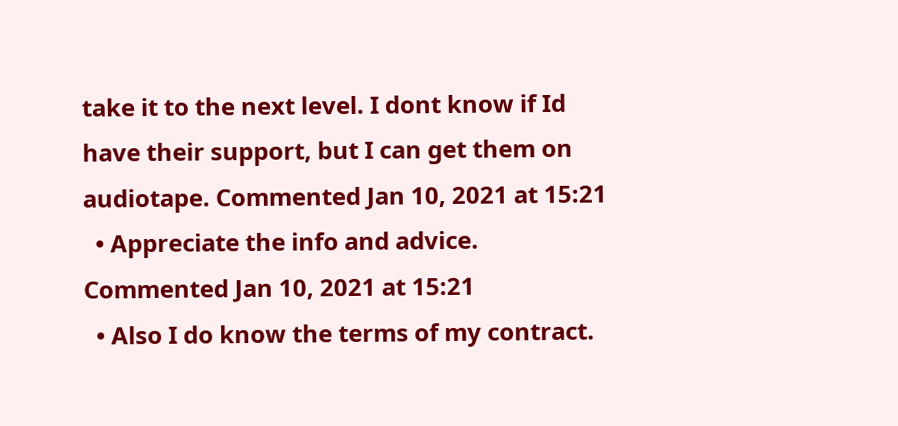take it to the next level. I dont know if Id have their support, but I can get them on audiotape. Commented Jan 10, 2021 at 15:21
  • Appreciate the info and advice. Commented Jan 10, 2021 at 15:21
  • Also I do know the terms of my contract.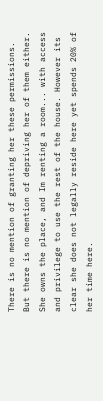There is no mention of granting her these permissions. But there is no mention of depriving her of them either. She owns the place, and Im renting a room... with access and privilege to use the rest of the house. However its clear she does not legally reside here yet spends 20% of her time here.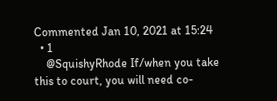Commented Jan 10, 2021 at 15:24
  • 1
    @SquishyRhode If/when you take this to court, you will need co-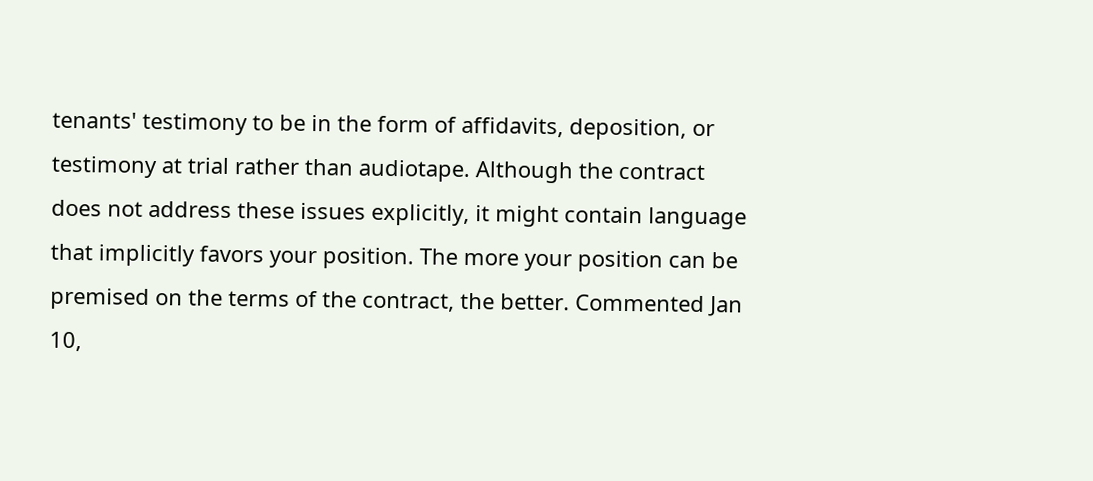tenants' testimony to be in the form of affidavits, deposition, or testimony at trial rather than audiotape. Although the contract does not address these issues explicitly, it might contain language that implicitly favors your position. The more your position can be premised on the terms of the contract, the better. Commented Jan 10,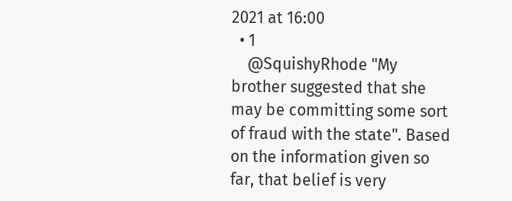2021 at 16:00
  • 1
    @SquishyRhode "My brother suggested that she may be committing some sort of fraud with the state". Based on the information given so far, that belief is very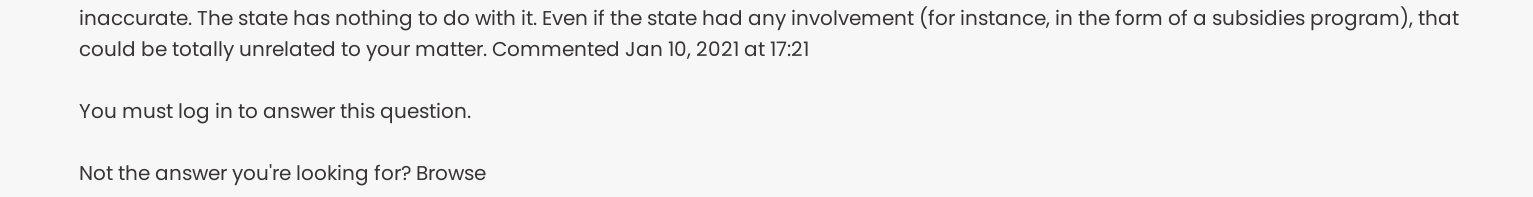inaccurate. The state has nothing to do with it. Even if the state had any involvement (for instance, in the form of a subsidies program), that could be totally unrelated to your matter. Commented Jan 10, 2021 at 17:21

You must log in to answer this question.

Not the answer you're looking for? Browse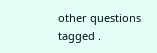other questions tagged .